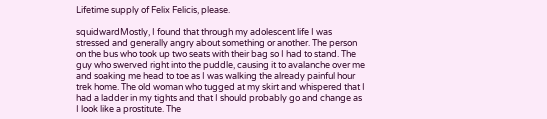Lifetime supply of Felix Felicis, please.

squidwardMostly, I found that through my adolescent life I was stressed and generally angry about something or another. The person on the bus who took up two seats with their bag so I had to stand. The guy who swerved right into the puddle, causing it to avalanche over me and soaking me head to toe as I was walking the already painful hour trek home. The old woman who tugged at my skirt and whispered that I had a ladder in my tights and that I should probably go and change as I look like a prostitute. The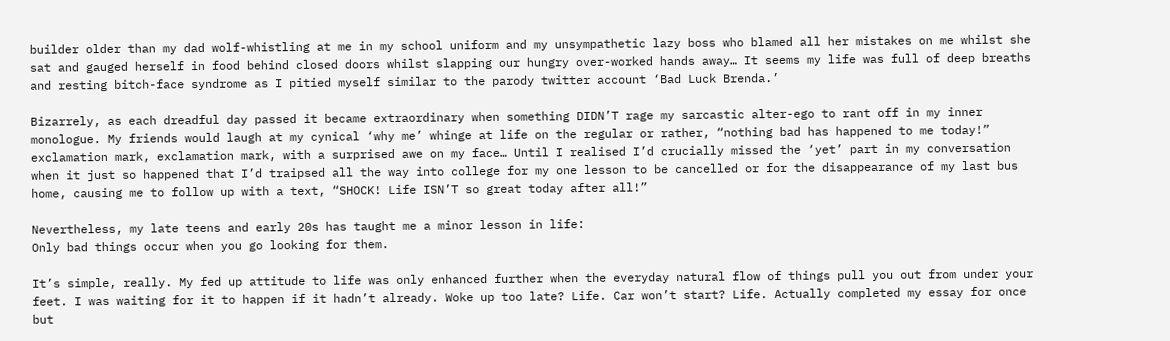builder older than my dad wolf-whistling at me in my school uniform and my unsympathetic lazy boss who blamed all her mistakes on me whilst she sat and gauged herself in food behind closed doors whilst slapping our hungry over-worked hands away… It seems my life was full of deep breaths and resting bitch-face syndrome as I pitied myself similar to the parody twitter account ‘Bad Luck Brenda.’

Bizarrely, as each dreadful day passed it became extraordinary when something DIDN’T rage my sarcastic alter-ego to rant off in my inner monologue. My friends would laugh at my cynical ‘why me’ whinge at life on the regular or rather, “nothing bad has happened to me today!” exclamation mark, exclamation mark, with a surprised awe on my face… Until I realised I’d crucially missed the ‘yet’ part in my conversation when it just so happened that I’d traipsed all the way into college for my one lesson to be cancelled or for the disappearance of my last bus home, causing me to follow up with a text, “SHOCK! Life ISN’T so great today after all!”

Nevertheless, my late teens and early 20s has taught me a minor lesson in life:
Only bad things occur when you go looking for them.

It’s simple, really. My fed up attitude to life was only enhanced further when the everyday natural flow of things pull you out from under your feet. I was waiting for it to happen if it hadn’t already. Woke up too late? Life. Car won’t start? Life. Actually completed my essay for once but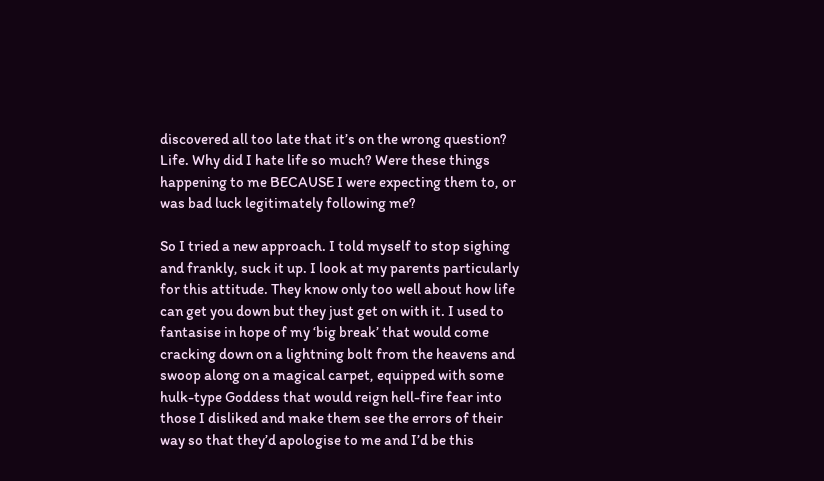discovered all too late that it’s on the wrong question? Life. Why did I hate life so much? Were these things happening to me BECAUSE I were expecting them to, or was bad luck legitimately following me?

So I tried a new approach. I told myself to stop sighing and frankly, suck it up. I look at my parents particularly for this attitude. They know only too well about how life can get you down but they just get on with it. I used to fantasise in hope of my ‘big break’ that would come cracking down on a lightning bolt from the heavens and swoop along on a magical carpet, equipped with some hulk-type Goddess that would reign hell-fire fear into those I disliked and make them see the errors of their way so that they’d apologise to me and I’d be this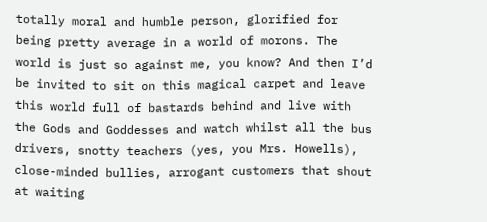totally moral and humble person, glorified for being pretty average in a world of morons. The world is just so against me, you know? And then I’d be invited to sit on this magical carpet and leave this world full of bastards behind and live with the Gods and Goddesses and watch whilst all the bus drivers, snotty teachers (yes, you Mrs. Howells), close-minded bullies, arrogant customers that shout at waiting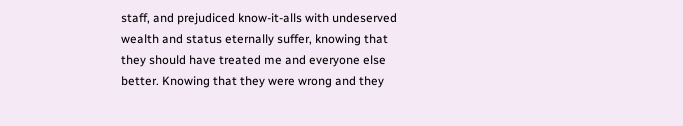staff, and prejudiced know-it-alls with undeserved wealth and status eternally suffer, knowing that they should have treated me and everyone else better. Knowing that they were wrong and they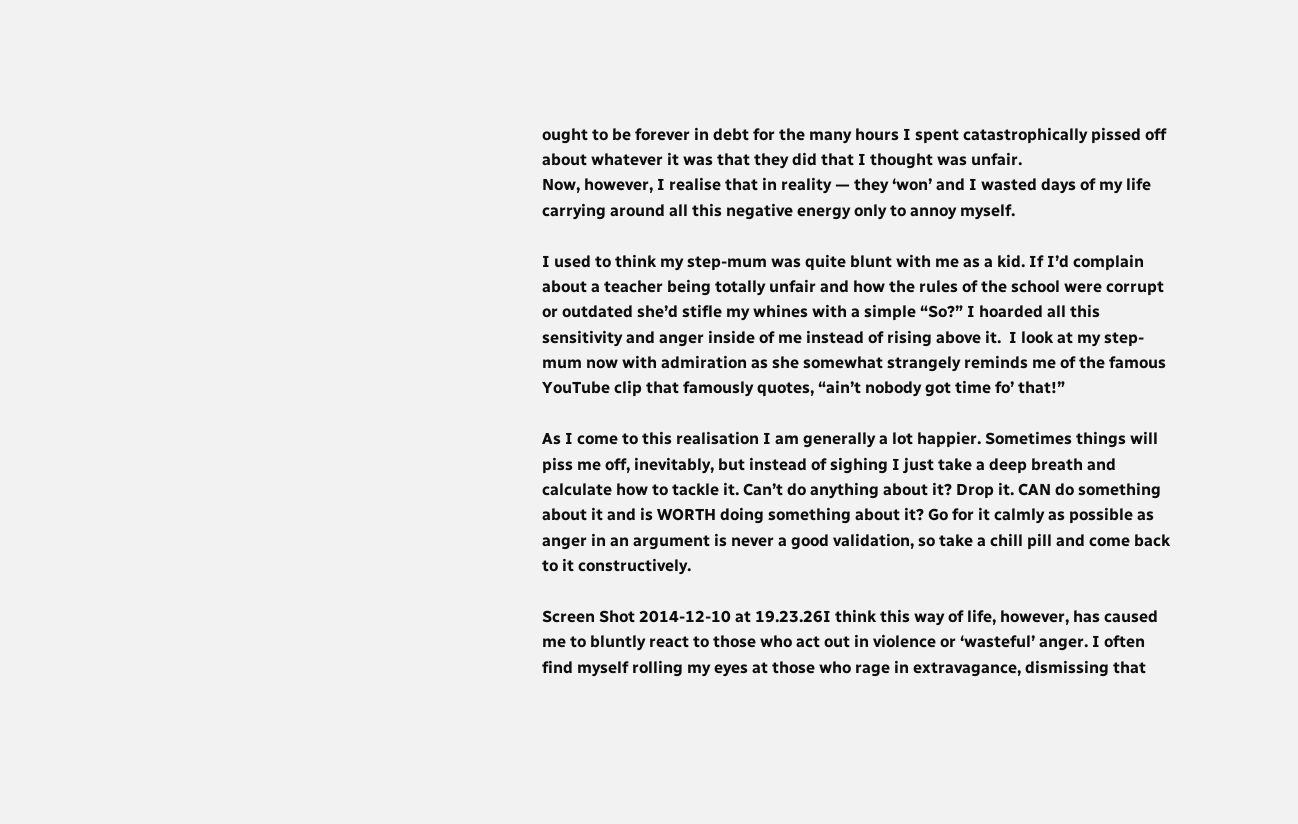ought to be forever in debt for the many hours I spent catastrophically pissed off about whatever it was that they did that I thought was unfair.
Now, however, I realise that in reality — they ‘won’ and I wasted days of my life carrying around all this negative energy only to annoy myself.

I used to think my step-mum was quite blunt with me as a kid. If I’d complain about a teacher being totally unfair and how the rules of the school were corrupt or outdated she’d stifle my whines with a simple “So?” I hoarded all this sensitivity and anger inside of me instead of rising above it.  I look at my step-mum now with admiration as she somewhat strangely reminds me of the famous YouTube clip that famously quotes, “ain’t nobody got time fo’ that!”

As I come to this realisation I am generally a lot happier. Sometimes things will piss me off, inevitably, but instead of sighing I just take a deep breath and calculate how to tackle it. Can’t do anything about it? Drop it. CAN do something about it and is WORTH doing something about it? Go for it calmly as possible as anger in an argument is never a good validation, so take a chill pill and come back to it constructively.

Screen Shot 2014-12-10 at 19.23.26I think this way of life, however, has caused me to bluntly react to those who act out in violence or ‘wasteful’ anger. I often find myself rolling my eyes at those who rage in extravagance, dismissing that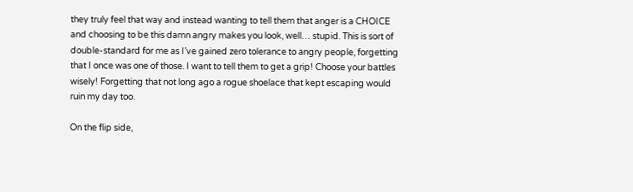they truly feel that way and instead wanting to tell them that anger is a CHOICE and choosing to be this damn angry makes you look, well… stupid. This is sort of double-standard for me as I’ve gained zero tolerance to angry people, forgetting that I once was one of those. I want to tell them to get a grip! Choose your battles wisely! Forgetting that not long ago a rogue shoelace that kept escaping would ruin my day too.

On the flip side,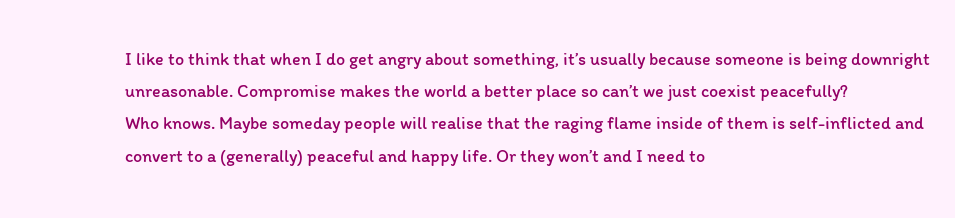I like to think that when I do get angry about something, it’s usually because someone is being downright unreasonable. Compromise makes the world a better place so can’t we just coexist peacefully?
Who knows. Maybe someday people will realise that the raging flame inside of them is self-inflicted and convert to a (generally) peaceful and happy life. Or they won’t and I need to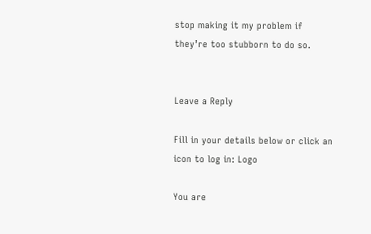stop making it my problem if they’re too stubborn to do so.


Leave a Reply

Fill in your details below or click an icon to log in: Logo

You are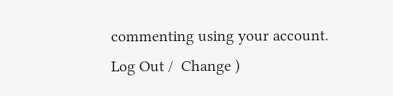commenting using your account. Log Out /  Change )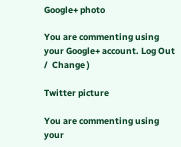Google+ photo

You are commenting using your Google+ account. Log Out /  Change )

Twitter picture

You are commenting using your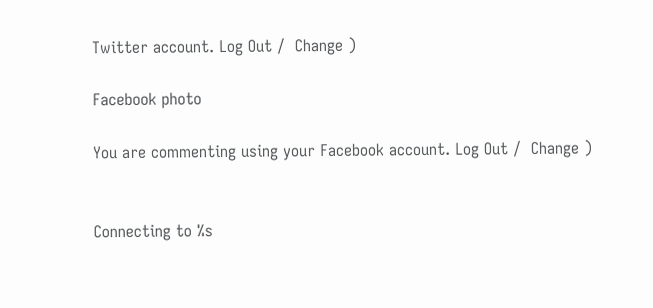Twitter account. Log Out /  Change )

Facebook photo

You are commenting using your Facebook account. Log Out /  Change )


Connecting to %s